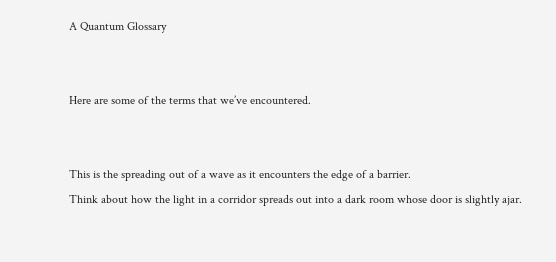A Quantum Glossary


Here are some of the terms that we’ve encountered.


This is the spreading out of a wave as it encounters the edge of a barrier.
Think about how the light in a corridor spreads out into a dark room whose door is slightly ajar.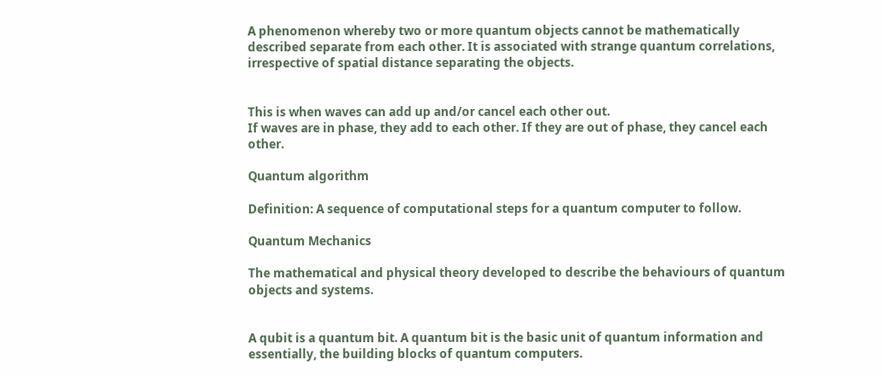A phenomenon whereby two or more quantum objects cannot be mathematically described separate from each other. It is associated with strange quantum correlations, irrespective of spatial distance separating the objects.


This is when waves can add up and/or cancel each other out.
If waves are in phase, they add to each other. If they are out of phase, they cancel each other.

Quantum algorithm

Definition: A sequence of computational steps for a quantum computer to follow.

Quantum Mechanics

The mathematical and physical theory developed to describe the behaviours of quantum objects and systems.


A qubit is a quantum bit. A quantum bit is the basic unit of quantum information and essentially, the building blocks of quantum computers.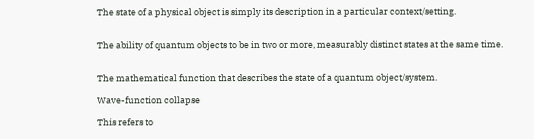The state of a physical object is simply its description in a particular context/setting.


The ability of quantum objects to be in two or more, measurably distinct states at the same time.


The mathematical function that describes the state of a quantum object/system.

Wave-function collapse

This refers to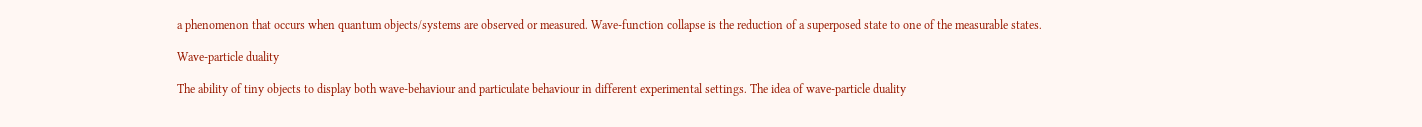a phenomenon that occurs when quantum objects/systems are observed or measured. Wave-function collapse is the reduction of a superposed state to one of the measurable states.

Wave-particle duality

The ability of tiny objects to display both wave-behaviour and particulate behaviour in different experimental settings. The idea of wave-particle duality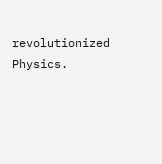revolutionized Physics.